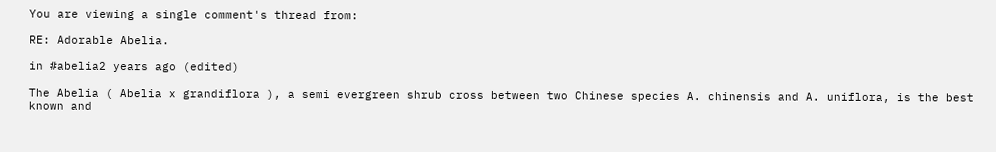You are viewing a single comment's thread from:

RE: Adorable Abelia.

in #abelia2 years ago (edited)

The Abelia ( Abelia x grandiflora ), a semi evergreen shrub cross between two Chinese species A. chinensis and A. uniflora, is the best known and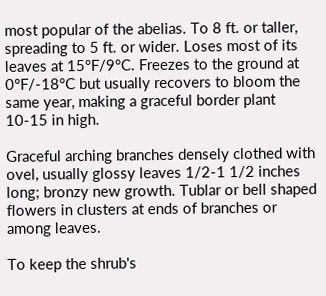most popular of the abelias. To 8 ft. or taller, spreading to 5 ft. or wider. Loses most of its leaves at 15°F/9°C. Freezes to the ground at 0°F/-18°C but usually recovers to bloom the same year, making a graceful border plant 10-15 in high.

Graceful arching branches densely clothed with ovel, usually glossy leaves 1/2-1 1/2 inches long; bronzy new growth. Tublar or bell shaped flowers in clusters at ends of branches or among leaves.

To keep the shrub's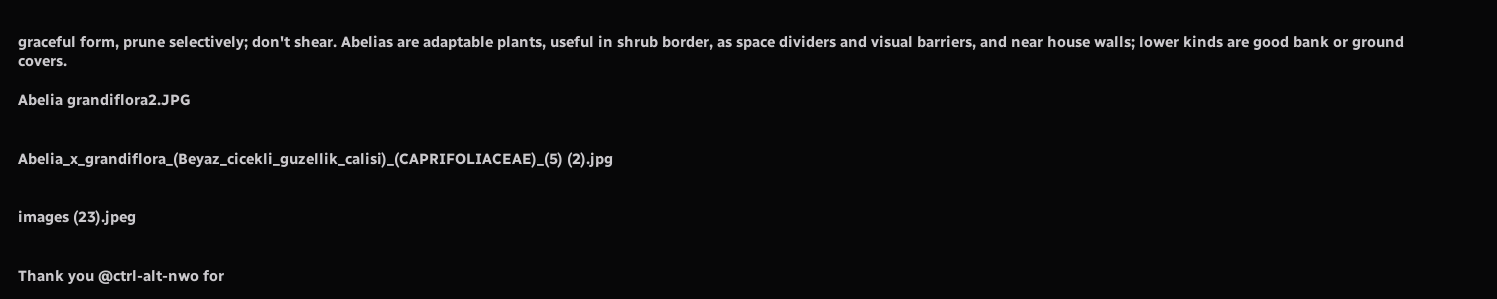graceful form, prune selectively; don't shear. Abelias are adaptable plants, useful in shrub border, as space dividers and visual barriers, and near house walls; lower kinds are good bank or ground covers.

Abelia grandiflora2.JPG


Abelia_x_grandiflora_(Beyaz_cicekli_guzellik_calisi)_(CAPRIFOLIACEAE)_(5) (2).jpg


images (23).jpeg


Thank you @ctrl-alt-nwo for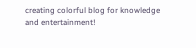creating colorful blog for knowledge and entertainment!